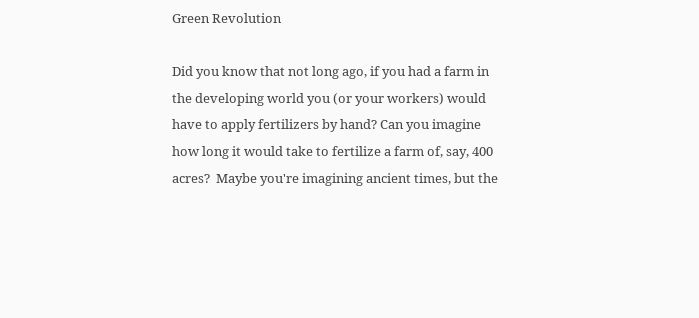Green Revolution

Did you know that not long ago, if you had a farm in the developing world you (or your workers) would have to apply fertilizers by hand? Can you imagine how long it would take to fertilize a farm of, say, 400 acres?  Maybe you're imagining ancient times, but the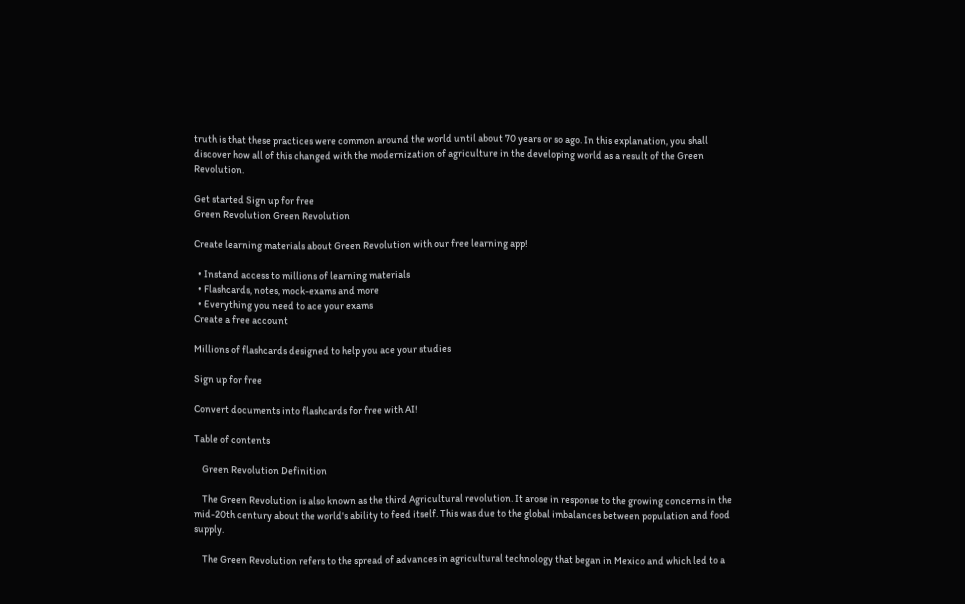truth is that these practices were common around the world until about 70 years or so ago. In this explanation, you shall discover how all of this changed with the modernization of agriculture in the developing world as a result of the Green Revolution.

Get started Sign up for free
Green Revolution Green Revolution

Create learning materials about Green Revolution with our free learning app!

  • Instand access to millions of learning materials
  • Flashcards, notes, mock-exams and more
  • Everything you need to ace your exams
Create a free account

Millions of flashcards designed to help you ace your studies

Sign up for free

Convert documents into flashcards for free with AI!

Table of contents

    Green Revolution Definition

    The Green Revolution is also known as the third Agricultural revolution. It arose in response to the growing concerns in the mid-20th century about the world's ability to feed itself. This was due to the global imbalances between population and food supply.

    The Green Revolution refers to the spread of advances in agricultural technology that began in Mexico and which led to a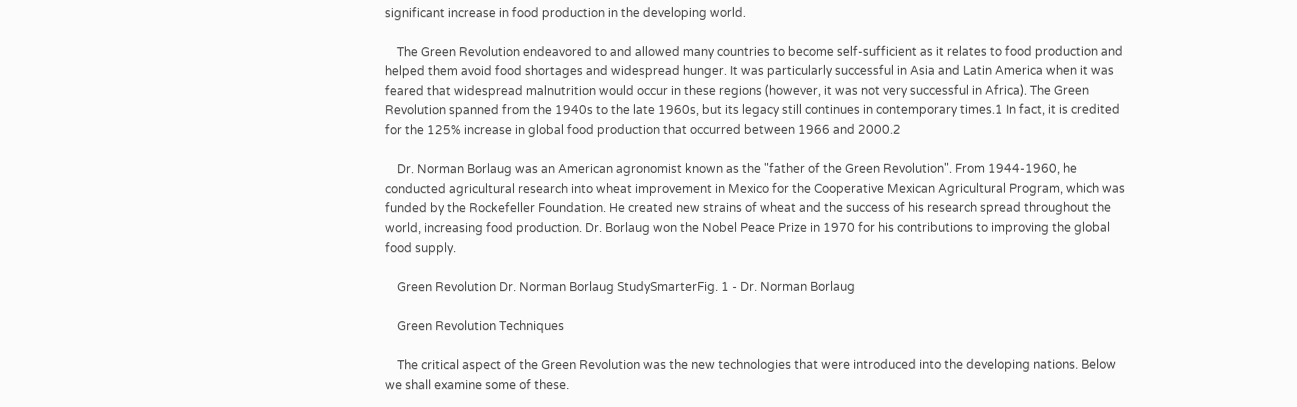significant increase in food production in the developing world.

    The Green Revolution endeavored to and allowed many countries to become self-sufficient as it relates to food production and helped them avoid food shortages and widespread hunger. It was particularly successful in Asia and Latin America when it was feared that widespread malnutrition would occur in these regions (however, it was not very successful in Africa). The Green Revolution spanned from the 1940s to the late 1960s, but its legacy still continues in contemporary times.1 In fact, it is credited for the 125% increase in global food production that occurred between 1966 and 2000.2

    Dr. Norman Borlaug was an American agronomist known as the "father of the Green Revolution". From 1944-1960, he conducted agricultural research into wheat improvement in Mexico for the Cooperative Mexican Agricultural Program, which was funded by the Rockefeller Foundation. He created new strains of wheat and the success of his research spread throughout the world, increasing food production. Dr. Borlaug won the Nobel Peace Prize in 1970 for his contributions to improving the global food supply.

    Green Revolution Dr. Norman Borlaug StudySmarterFig. 1 - Dr. Norman Borlaug

    Green Revolution Techniques

    The critical aspect of the Green Revolution was the new technologies that were introduced into the developing nations. Below we shall examine some of these.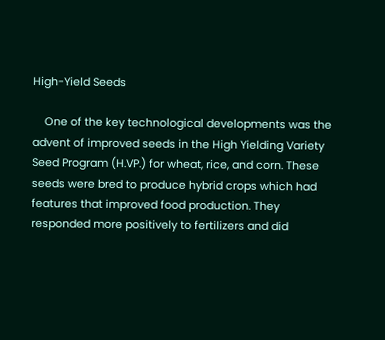High-Yield Seeds

    One of the key technological developments was the advent of improved seeds in the High Yielding Variety Seed Program (H.VP.) for wheat, rice, and corn. These seeds were bred to produce hybrid crops which had features that improved food production. They responded more positively to fertilizers and did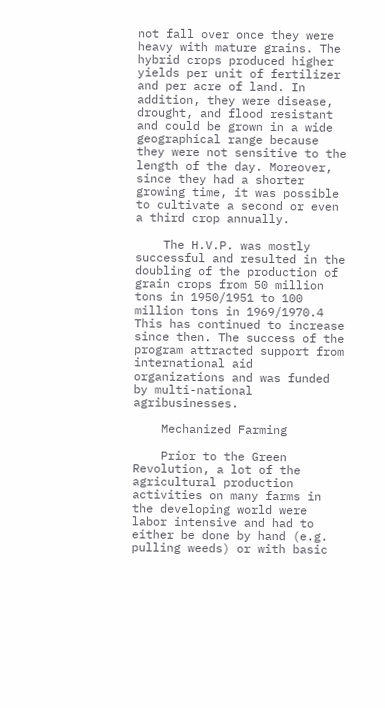not fall over once they were heavy with mature grains. The hybrid crops produced higher yields per unit of fertilizer and per acre of land. In addition, they were disease, drought, and flood resistant and could be grown in a wide geographical range because they were not sensitive to the length of the day. Moreover, since they had a shorter growing time, it was possible to cultivate a second or even a third crop annually.

    The H.V.P. was mostly successful and resulted in the doubling of the production of grain crops from 50 million tons in 1950/1951 to 100 million tons in 1969/1970.4 This has continued to increase since then. The success of the program attracted support from international aid organizations and was funded by multi-national agribusinesses.

    Mechanized Farming

    Prior to the Green Revolution, a lot of the agricultural production activities on many farms in the developing world were labor intensive and had to either be done by hand (e.g. pulling weeds) or with basic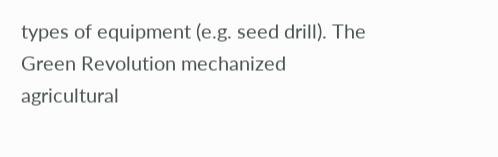types of equipment (e.g. seed drill). The Green Revolution mechanized agricultural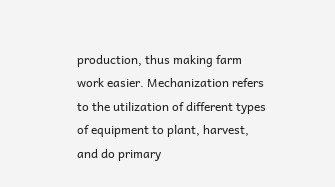production, thus making farm work easier. Mechanization refers to the utilization of different types of equipment to plant, harvest, and do primary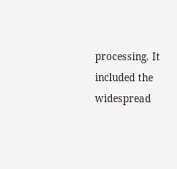processing. It included the widespread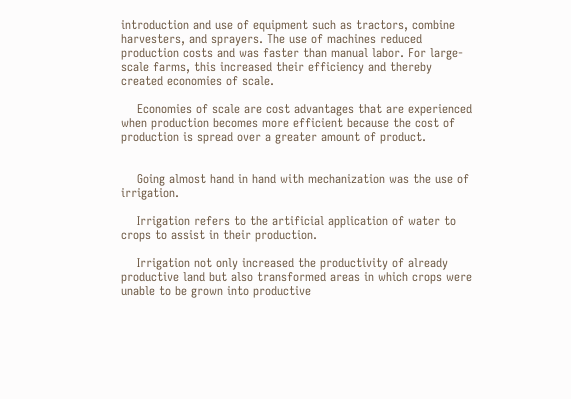introduction and use of equipment such as tractors, combine harvesters, and sprayers. The use of machines reduced production costs and was faster than manual labor. For large-scale farms, this increased their efficiency and thereby created economies of scale.

    Economies of scale are cost advantages that are experienced when production becomes more efficient because the cost of production is spread over a greater amount of product.


    Going almost hand in hand with mechanization was the use of irrigation.

    Irrigation refers to the artificial application of water to crops to assist in their production.

    Irrigation not only increased the productivity of already productive land but also transformed areas in which crops were unable to be grown into productive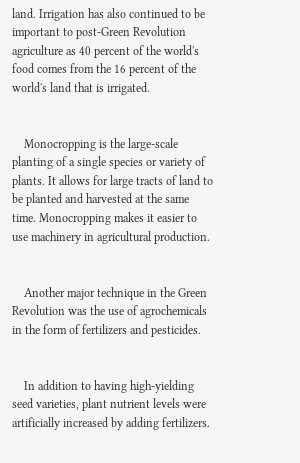land. Irrigation has also continued to be important to post-Green Revolution agriculture as 40 percent of the world's food comes from the 16 percent of the world's land that is irrigated.


    Monocropping is the large-scale planting of a single species or variety of plants. It allows for large tracts of land to be planted and harvested at the same time. Monocropping makes it easier to use machinery in agricultural production.


    Another major technique in the Green Revolution was the use of agrochemicals in the form of fertilizers and pesticides.


    In addition to having high-yielding seed varieties, plant nutrient levels were artificially increased by adding fertilizers.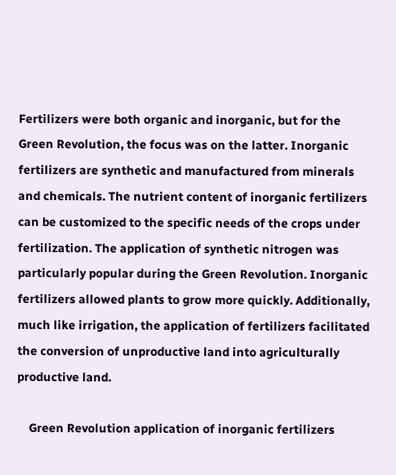Fertilizers were both organic and inorganic, but for the Green Revolution, the focus was on the latter. Inorganic fertilizers are synthetic and manufactured from minerals and chemicals. The nutrient content of inorganic fertilizers can be customized to the specific needs of the crops under fertilization. The application of synthetic nitrogen was particularly popular during the Green Revolution. Inorganic fertilizers allowed plants to grow more quickly. Additionally, much like irrigation, the application of fertilizers facilitated the conversion of unproductive land into agriculturally productive land.

    Green Revolution application of inorganic fertilizers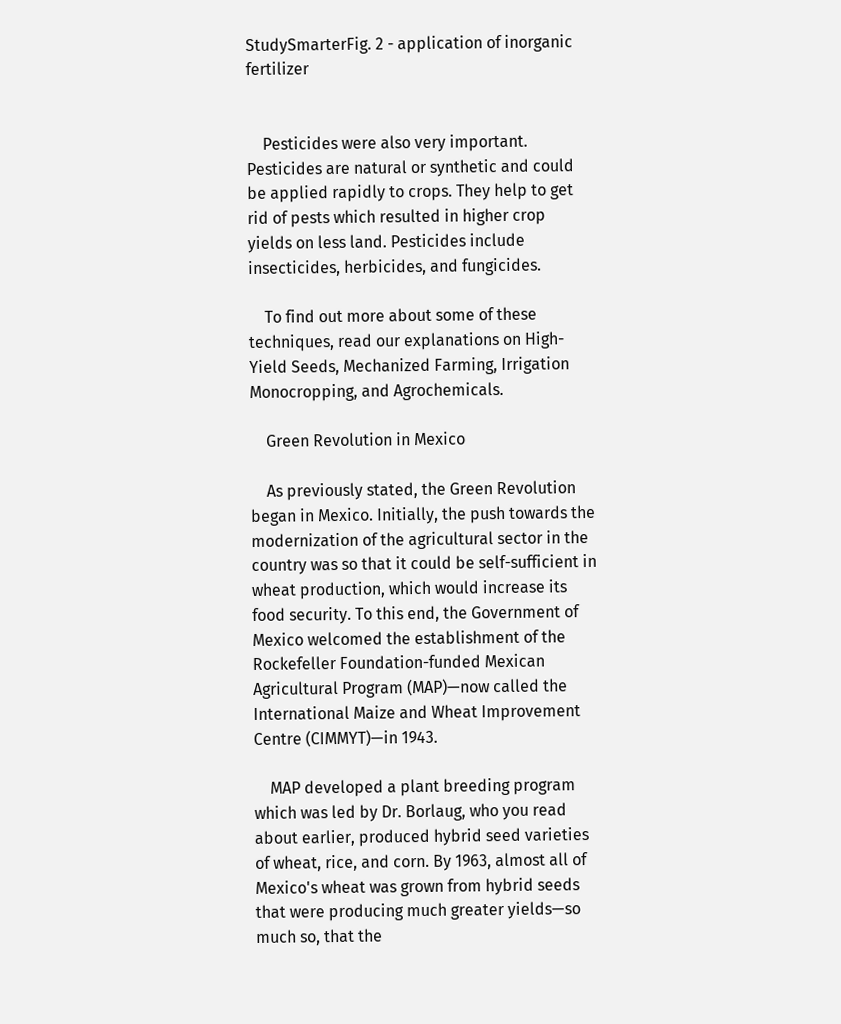StudySmarterFig. 2 - application of inorganic fertilizer


    Pesticides were also very important. Pesticides are natural or synthetic and could be applied rapidly to crops. They help to get rid of pests which resulted in higher crop yields on less land. Pesticides include insecticides, herbicides, and fungicides.

    To find out more about some of these techniques, read our explanations on High-Yield Seeds, Mechanized Farming, Irrigation Monocropping, and Agrochemicals.

    Green Revolution in Mexico

    As previously stated, the Green Revolution began in Mexico. Initially, the push towards the modernization of the agricultural sector in the country was so that it could be self-sufficient in wheat production, which would increase its food security. To this end, the Government of Mexico welcomed the establishment of the Rockefeller Foundation-funded Mexican Agricultural Program (MAP)—now called the International Maize and Wheat Improvement Centre (CIMMYT)—in 1943.

    MAP developed a plant breeding program which was led by Dr. Borlaug, who you read about earlier, produced hybrid seed varieties of wheat, rice, and corn. By 1963, almost all of Mexico's wheat was grown from hybrid seeds that were producing much greater yields—so much so, that the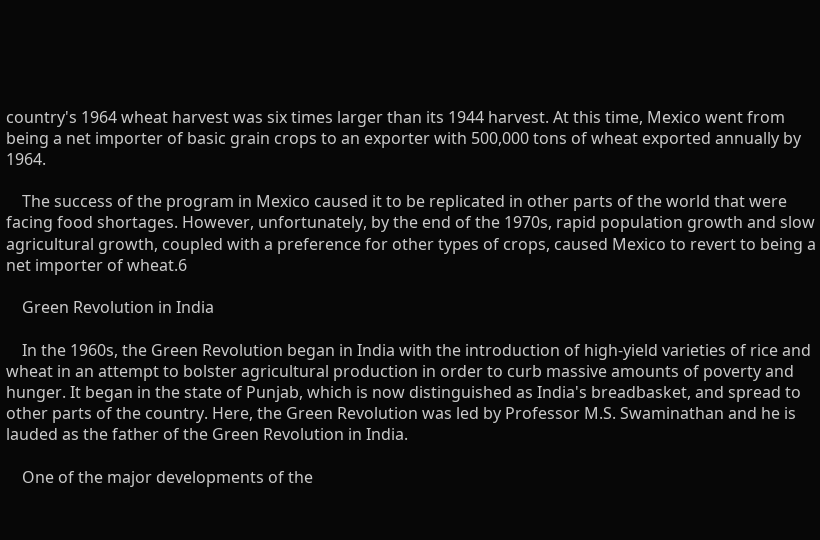country's 1964 wheat harvest was six times larger than its 1944 harvest. At this time, Mexico went from being a net importer of basic grain crops to an exporter with 500,000 tons of wheat exported annually by 1964.

    The success of the program in Mexico caused it to be replicated in other parts of the world that were facing food shortages. However, unfortunately, by the end of the 1970s, rapid population growth and slow agricultural growth, coupled with a preference for other types of crops, caused Mexico to revert to being a net importer of wheat.6

    Green Revolution in India

    In the 1960s, the Green Revolution began in India with the introduction of high-yield varieties of rice and wheat in an attempt to bolster agricultural production in order to curb massive amounts of poverty and hunger. It began in the state of Punjab, which is now distinguished as India's breadbasket, and spread to other parts of the country. Here, the Green Revolution was led by Professor M.S. Swaminathan and he is lauded as the father of the Green Revolution in India.

    One of the major developments of the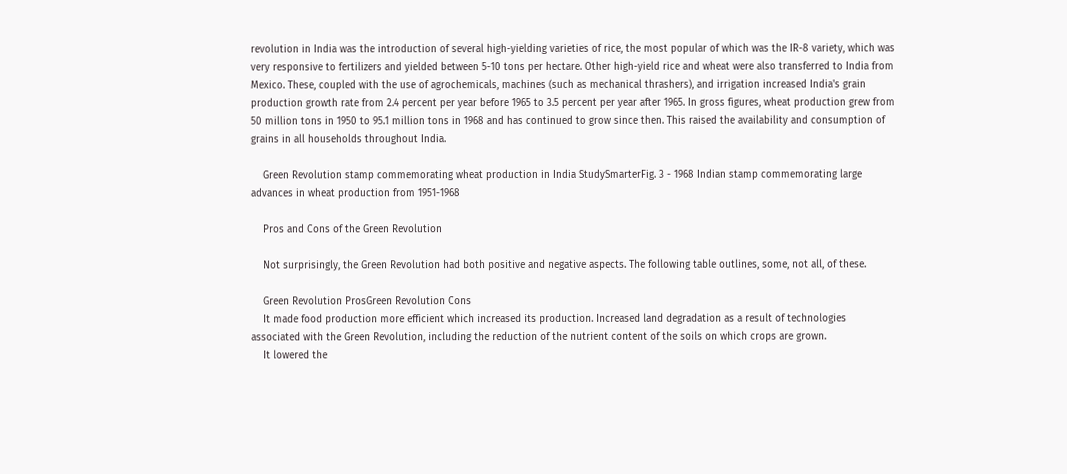revolution in India was the introduction of several high-yielding varieties of rice, the most popular of which was the IR-8 variety, which was very responsive to fertilizers and yielded between 5-10 tons per hectare. Other high-yield rice and wheat were also transferred to India from Mexico. These, coupled with the use of agrochemicals, machines (such as mechanical thrashers), and irrigation increased India's grain production growth rate from 2.4 percent per year before 1965 to 3.5 percent per year after 1965. In gross figures, wheat production grew from 50 million tons in 1950 to 95.1 million tons in 1968 and has continued to grow since then. This raised the availability and consumption of grains in all households throughout India.

    Green Revolution stamp commemorating wheat production in India StudySmarterFig. 3 - 1968 Indian stamp commemorating large advances in wheat production from 1951-1968

    Pros and Cons of the Green Revolution

    Not surprisingly, the Green Revolution had both positive and negative aspects. The following table outlines, some, not all, of these.

    Green Revolution ProsGreen Revolution Cons
    It made food production more efficient which increased its production. Increased land degradation as a result of technologies associated with the Green Revolution, including the reduction of the nutrient content of the soils on which crops are grown.
    It lowered the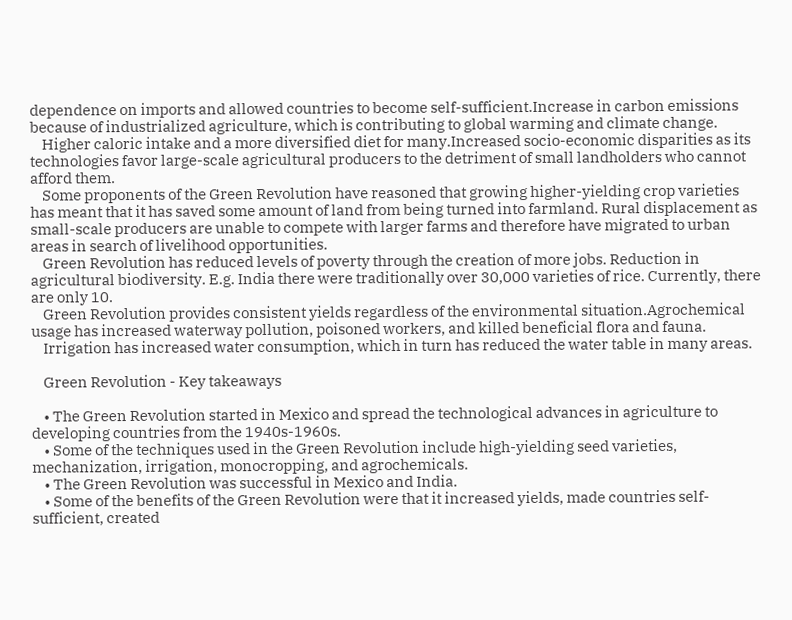dependence on imports and allowed countries to become self-sufficient.Increase in carbon emissions because of industrialized agriculture, which is contributing to global warming and climate change.
    Higher caloric intake and a more diversified diet for many.Increased socio-economic disparities as its technologies favor large-scale agricultural producers to the detriment of small landholders who cannot afford them.
    Some proponents of the Green Revolution have reasoned that growing higher-yielding crop varieties has meant that it has saved some amount of land from being turned into farmland. Rural displacement as small-scale producers are unable to compete with larger farms and therefore have migrated to urban areas in search of livelihood opportunities.
    Green Revolution has reduced levels of poverty through the creation of more jobs. Reduction in agricultural biodiversity. E.g. India there were traditionally over 30,000 varieties of rice. Currently, there are only 10.
    Green Revolution provides consistent yields regardless of the environmental situation.Agrochemical usage has increased waterway pollution, poisoned workers, and killed beneficial flora and fauna.
    Irrigation has increased water consumption, which in turn has reduced the water table in many areas.

    Green Revolution - Key takeaways

    • The Green Revolution started in Mexico and spread the technological advances in agriculture to developing countries from the 1940s-1960s.
    • Some of the techniques used in the Green Revolution include high-yielding seed varieties, mechanization, irrigation, monocropping, and agrochemicals.
    • The Green Revolution was successful in Mexico and India.
    • Some of the benefits of the Green Revolution were that it increased yields, made countries self-sufficient, created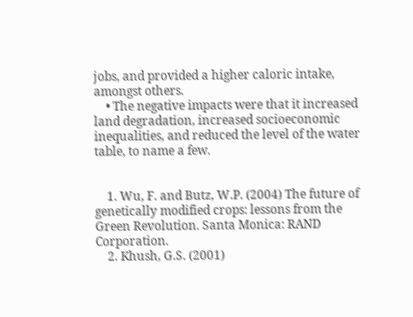jobs, and provided a higher caloric intake, amongst others.
    • The negative impacts were that it increased land degradation, increased socioeconomic inequalities, and reduced the level of the water table, to name a few.


    1. Wu, F. and Butz, W.P. (2004) The future of genetically modified crops: lessons from the Green Revolution. Santa Monica: RAND Corporation.
    2. Khush, G.S. (2001)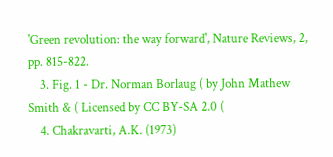'Green revolution: the way forward', Nature Reviews, 2, pp. 815-822.
    3. Fig. 1 - Dr. Norman Borlaug ( by John Mathew Smith & ( Licensed by CC BY-SA 2.0 (
    4. Chakravarti, A.K. (1973)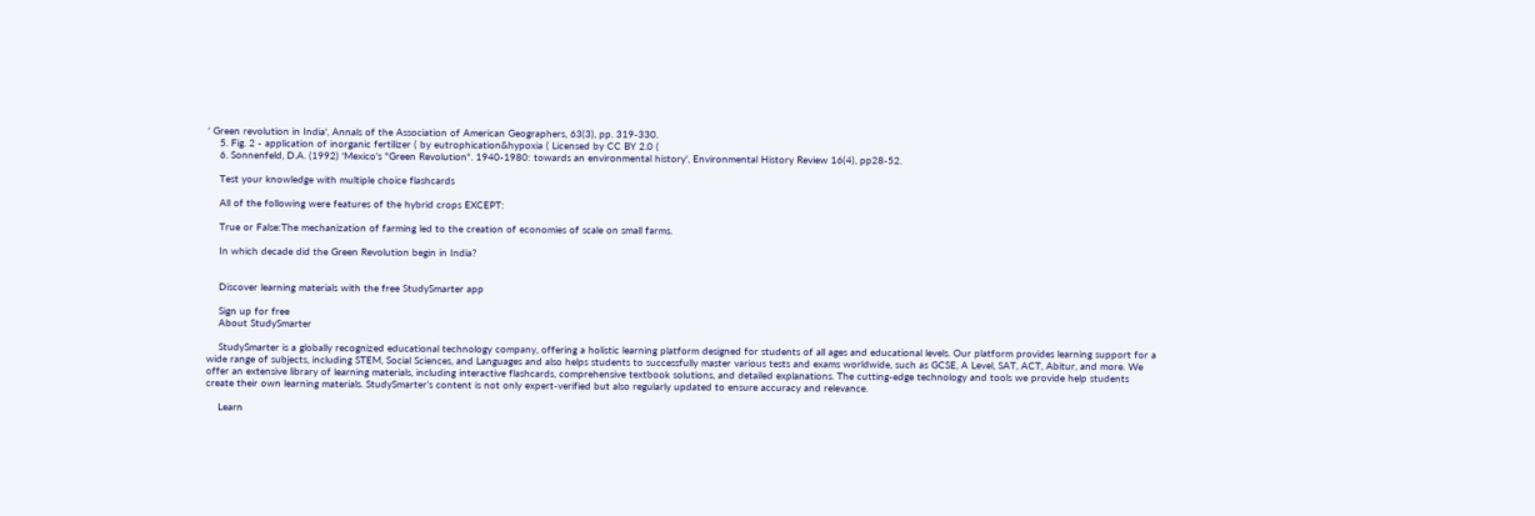' Green revolution in India', Annals of the Association of American Geographers, 63(3), pp. 319-330.
    5. Fig. 2 - application of inorganic fertilizer ( by eutrophication&hypoxia ( Licensed by CC BY 2.0 (
    6. Sonnenfeld, D.A. (1992) 'Mexico's "Green Revolution". 1940-1980: towards an environmental history', Environmental History Review 16(4), pp28-52.

    Test your knowledge with multiple choice flashcards

    All of the following were features of the hybrid crops EXCEPT:

    True or False:The mechanization of farming led to the creation of economies of scale on small farms.

    In which decade did the Green Revolution begin in India?


    Discover learning materials with the free StudySmarter app

    Sign up for free
    About StudySmarter

    StudySmarter is a globally recognized educational technology company, offering a holistic learning platform designed for students of all ages and educational levels. Our platform provides learning support for a wide range of subjects, including STEM, Social Sciences, and Languages and also helps students to successfully master various tests and exams worldwide, such as GCSE, A Level, SAT, ACT, Abitur, and more. We offer an extensive library of learning materials, including interactive flashcards, comprehensive textbook solutions, and detailed explanations. The cutting-edge technology and tools we provide help students create their own learning materials. StudySmarter’s content is not only expert-verified but also regularly updated to ensure accuracy and relevance.

    Learn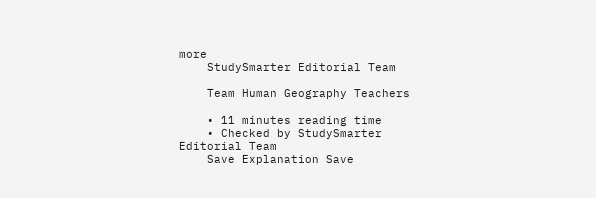more
    StudySmarter Editorial Team

    Team Human Geography Teachers

    • 11 minutes reading time
    • Checked by StudySmarter Editorial Team
    Save Explanation Save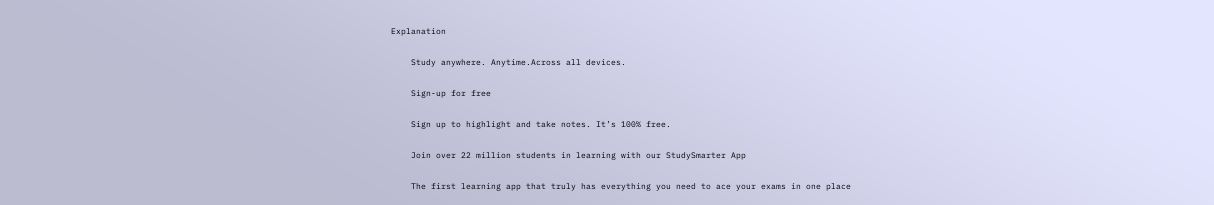Explanation

    Study anywhere. Anytime.Across all devices.

    Sign-up for free

    Sign up to highlight and take notes. It’s 100% free.

    Join over 22 million students in learning with our StudySmarter App

    The first learning app that truly has everything you need to ace your exams in one place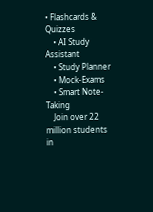• Flashcards & Quizzes
    • AI Study Assistant
    • Study Planner
    • Mock-Exams
    • Smart Note-Taking
    Join over 22 million students in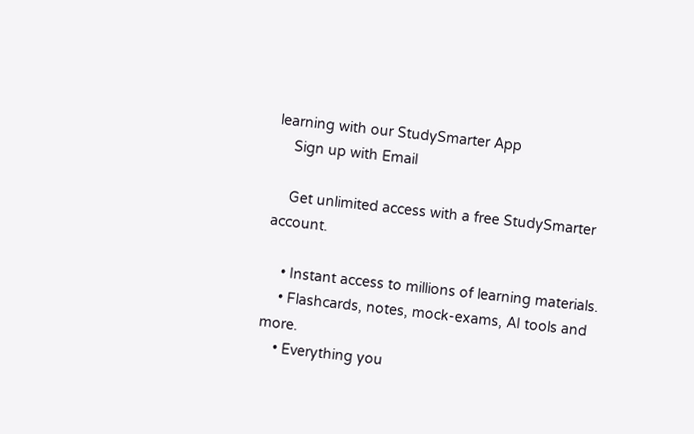learning with our StudySmarter App
    Sign up with Email

    Get unlimited access with a free StudySmarter account.

    • Instant access to millions of learning materials.
    • Flashcards, notes, mock-exams, AI tools and more.
    • Everything you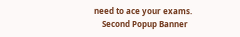need to ace your exams.
    Second Popup Banner